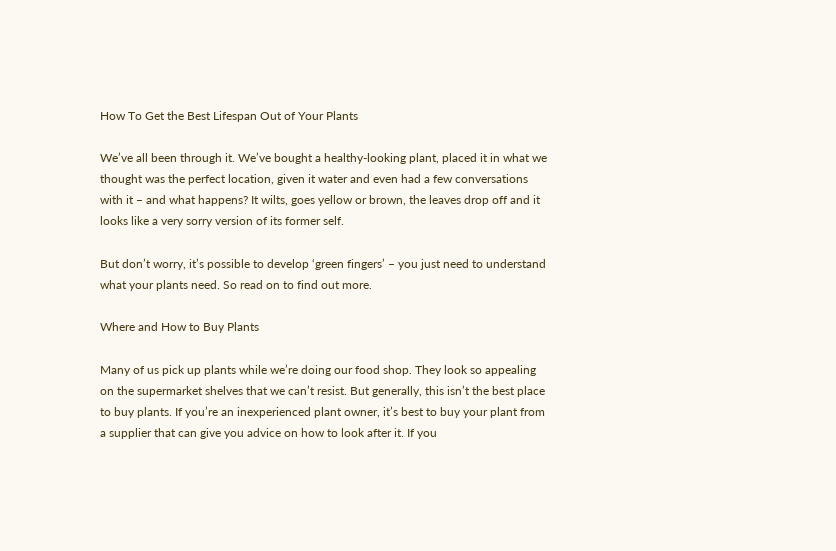How To Get the Best Lifespan Out of Your Plants

We’ve all been through it. We’ve bought a healthy-looking plant, placed it in what we thought was the perfect location, given it water and even had a few conversations with it – and what happens? It wilts, goes yellow or brown, the leaves drop off and it looks like a very sorry version of its former self.

But don’t worry, it’s possible to develop ‘green fingers’ – you just need to understand what your plants need. So read on to find out more.

Where and How to Buy Plants

Many of us pick up plants while we’re doing our food shop. They look so appealing on the supermarket shelves that we can’t resist. But generally, this isn’t the best place to buy plants. If you’re an inexperienced plant owner, it’s best to buy your plant from a supplier that can give you advice on how to look after it. If you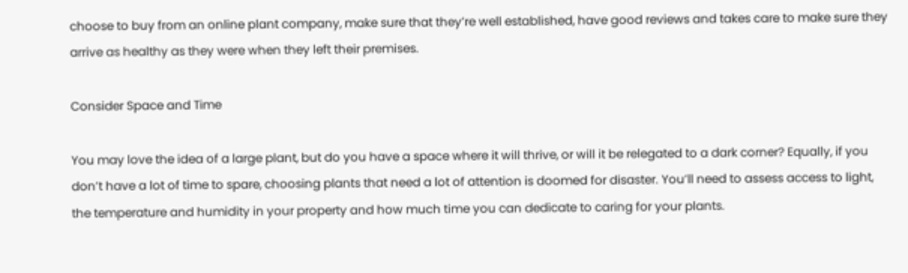choose to buy from an online plant company, make sure that they’re well established, have good reviews and takes care to make sure they arrive as healthy as they were when they left their premises.

Consider Space and Time

You may love the idea of a large plant, but do you have a space where it will thrive, or will it be relegated to a dark corner? Equally, if you don’t have a lot of time to spare, choosing plants that need a lot of attention is doomed for disaster. You’ll need to assess access to light, the temperature and humidity in your property and how much time you can dedicate to caring for your plants.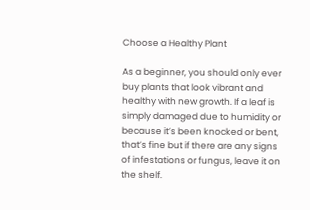Choose a Healthy Plant

As a beginner, you should only ever buy plants that look vibrant and healthy with new growth. If a leaf is simply damaged due to humidity or because it’s been knocked or bent, that’s fine but if there are any signs of infestations or fungus, leave it on the shelf.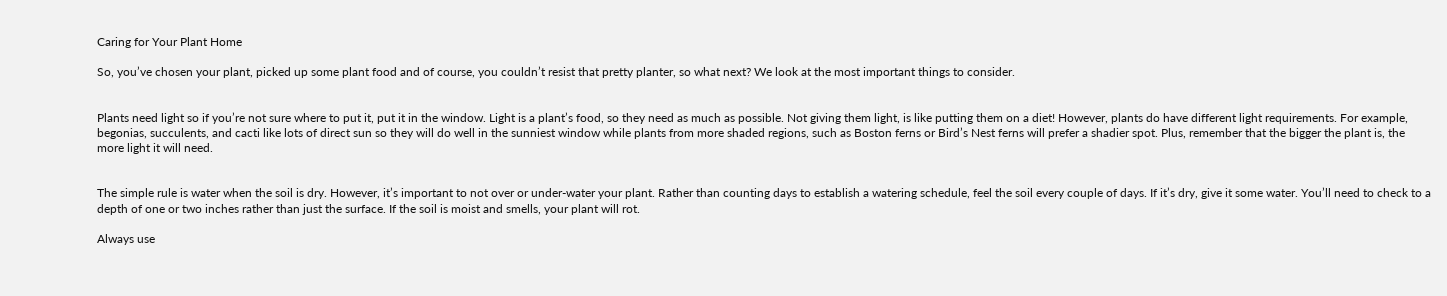Caring for Your Plant Home

So, you’ve chosen your plant, picked up some plant food and of course, you couldn’t resist that pretty planter, so what next? We look at the most important things to consider.


Plants need light so if you’re not sure where to put it, put it in the window. Light is a plant’s food, so they need as much as possible. Not giving them light, is like putting them on a diet! However, plants do have different light requirements. For example, begonias, succulents, and cacti like lots of direct sun so they will do well in the sunniest window while plants from more shaded regions, such as Boston ferns or Bird’s Nest ferns will prefer a shadier spot. Plus, remember that the bigger the plant is, the more light it will need.


The simple rule is water when the soil is dry. However, it’s important to not over or under-water your plant. Rather than counting days to establish a watering schedule, feel the soil every couple of days. If it’s dry, give it some water. You’ll need to check to a depth of one or two inches rather than just the surface. If the soil is moist and smells, your plant will rot.

Always use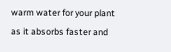warm water for your plant as it absorbs faster and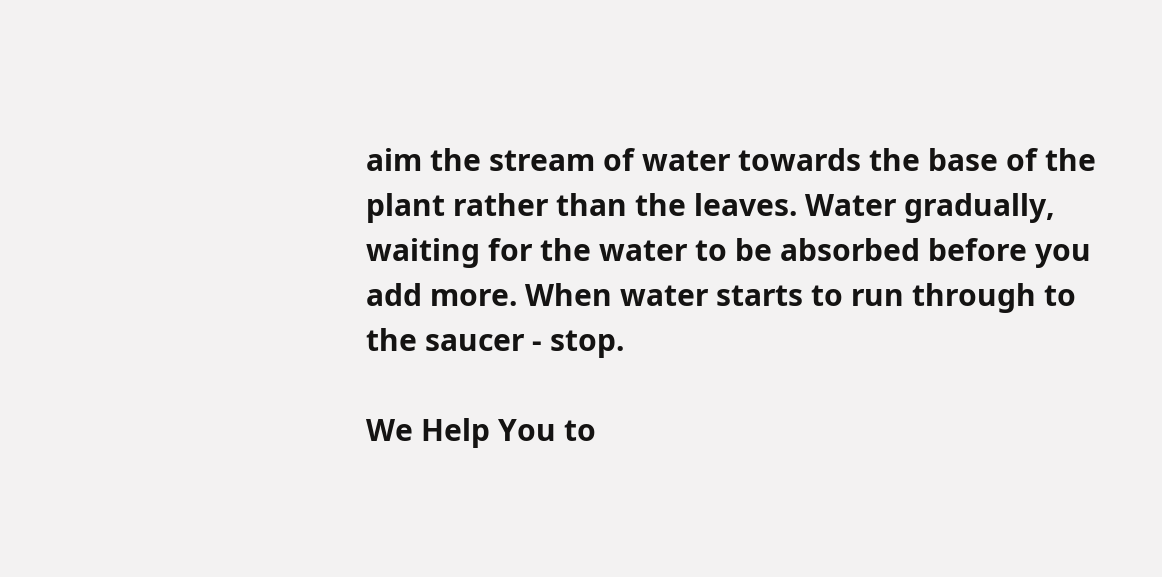aim the stream of water towards the base of the plant rather than the leaves. Water gradually, waiting for the water to be absorbed before you add more. When water starts to run through to the saucer - stop.

We Help You to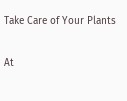Take Care of Your Plants

At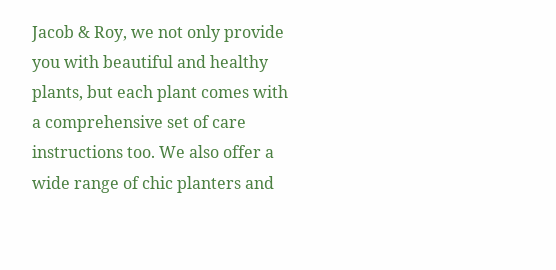Jacob & Roy, we not only provide you with beautiful and healthy plants, but each plant comes with a comprehensive set of care instructions too. We also offer a wide range of chic planters and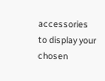accessories to display your chosen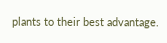plants to their best advantage.